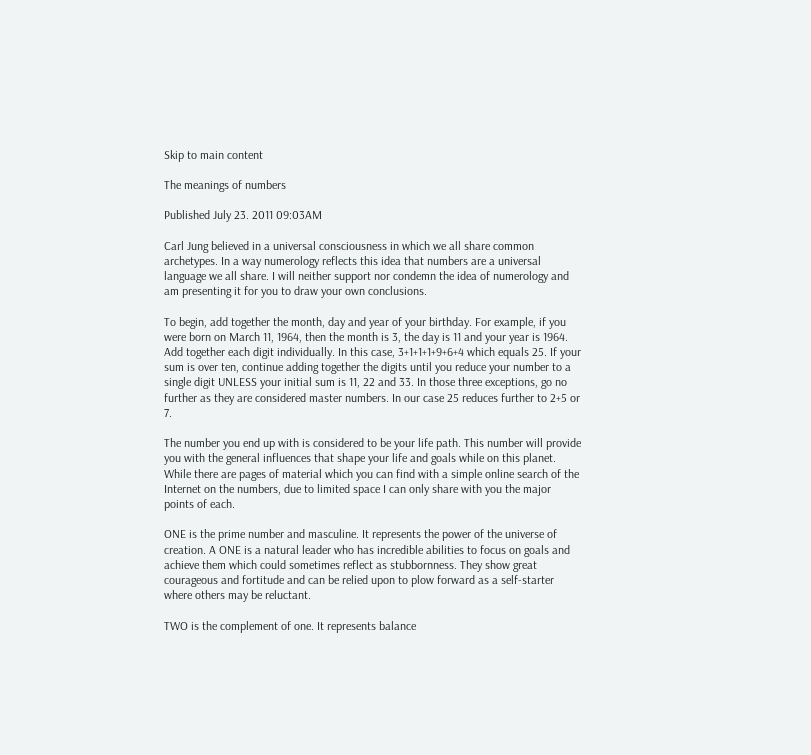Skip to main content

The meanings of numbers

Published July 23. 2011 09:03AM

Carl Jung believed in a universal consciousness in which we all share common archetypes. In a way numerology reflects this idea that numbers are a universal language we all share. I will neither support nor condemn the idea of numerology and am presenting it for you to draw your own conclusions.

To begin, add together the month, day and year of your birthday. For example, if you were born on March 11, 1964, then the month is 3, the day is 11 and your year is 1964. Add together each digit individually. In this case, 3+1+1+1+9+6+4 which equals 25. If your sum is over ten, continue adding together the digits until you reduce your number to a single digit UNLESS your initial sum is 11, 22 and 33. In those three exceptions, go no further as they are considered master numbers. In our case 25 reduces further to 2+5 or 7.

The number you end up with is considered to be your life path. This number will provide you with the general influences that shape your life and goals while on this planet. While there are pages of material which you can find with a simple online search of the Internet on the numbers, due to limited space I can only share with you the major points of each.

ONE is the prime number and masculine. It represents the power of the universe of creation. A ONE is a natural leader who has incredible abilities to focus on goals and achieve them which could sometimes reflect as stubbornness. They show great courageous and fortitude and can be relied upon to plow forward as a self-starter where others may be reluctant.

TWO is the complement of one. It represents balance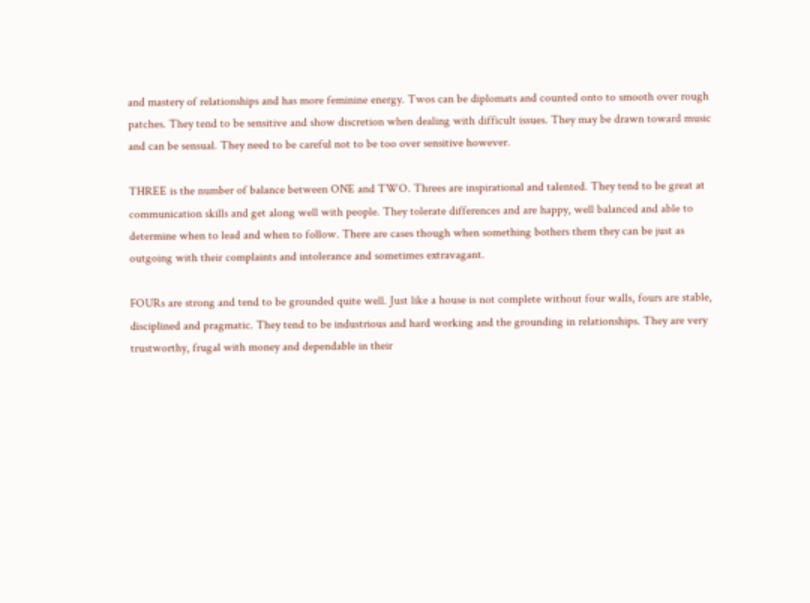and mastery of relationships and has more feminine energy. Twos can be diplomats and counted onto to smooth over rough patches. They tend to be sensitive and show discretion when dealing with difficult issues. They may be drawn toward music and can be sensual. They need to be careful not to be too over sensitive however.

THREE is the number of balance between ONE and TWO. Threes are inspirational and talented. They tend to be great at communication skills and get along well with people. They tolerate differences and are happy, well balanced and able to determine when to lead and when to follow. There are cases though when something bothers them they can be just as outgoing with their complaints and intolerance and sometimes extravagant.

FOURs are strong and tend to be grounded quite well. Just like a house is not complete without four walls, fours are stable, disciplined and pragmatic. They tend to be industrious and hard working and the grounding in relationships. They are very trustworthy, frugal with money and dependable in their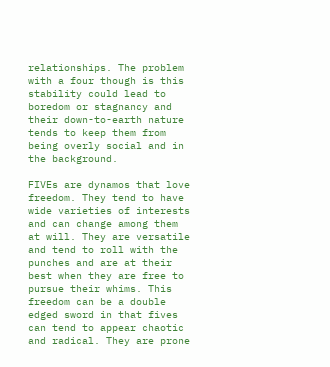relationships. The problem with a four though is this stability could lead to boredom or stagnancy and their down-to-earth nature tends to keep them from being overly social and in the background.

FIVEs are dynamos that love freedom. They tend to have wide varieties of interests and can change among them at will. They are versatile and tend to roll with the punches and are at their best when they are free to pursue their whims. This freedom can be a double edged sword in that fives can tend to appear chaotic and radical. They are prone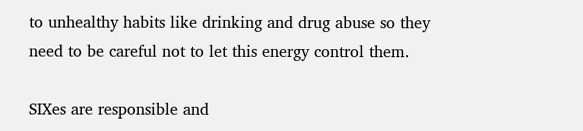to unhealthy habits like drinking and drug abuse so they need to be careful not to let this energy control them.

SIXes are responsible and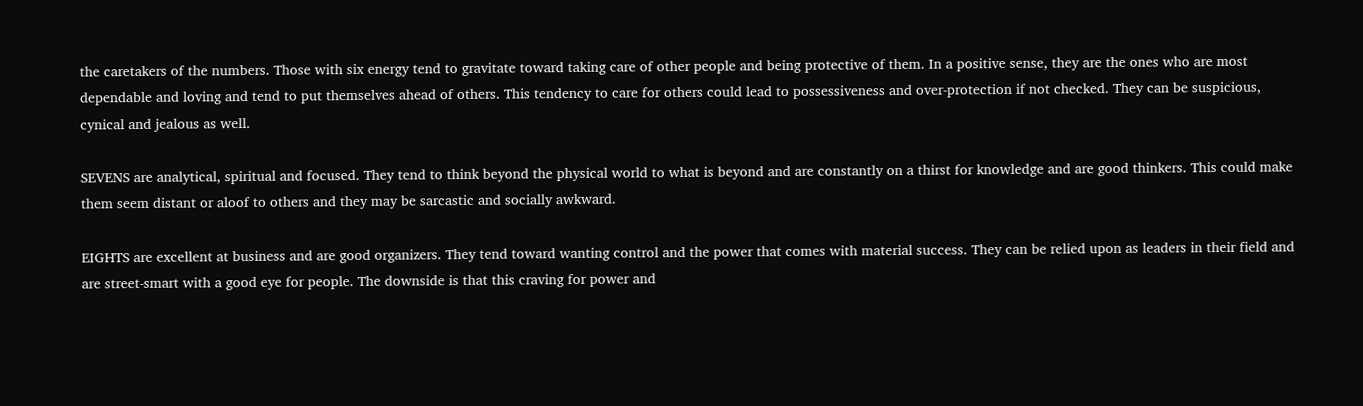the caretakers of the numbers. Those with six energy tend to gravitate toward taking care of other people and being protective of them. In a positive sense, they are the ones who are most dependable and loving and tend to put themselves ahead of others. This tendency to care for others could lead to possessiveness and over-protection if not checked. They can be suspicious, cynical and jealous as well.

SEVENS are analytical, spiritual and focused. They tend to think beyond the physical world to what is beyond and are constantly on a thirst for knowledge and are good thinkers. This could make them seem distant or aloof to others and they may be sarcastic and socially awkward.

EIGHTS are excellent at business and are good organizers. They tend toward wanting control and the power that comes with material success. They can be relied upon as leaders in their field and are street-smart with a good eye for people. The downside is that this craving for power and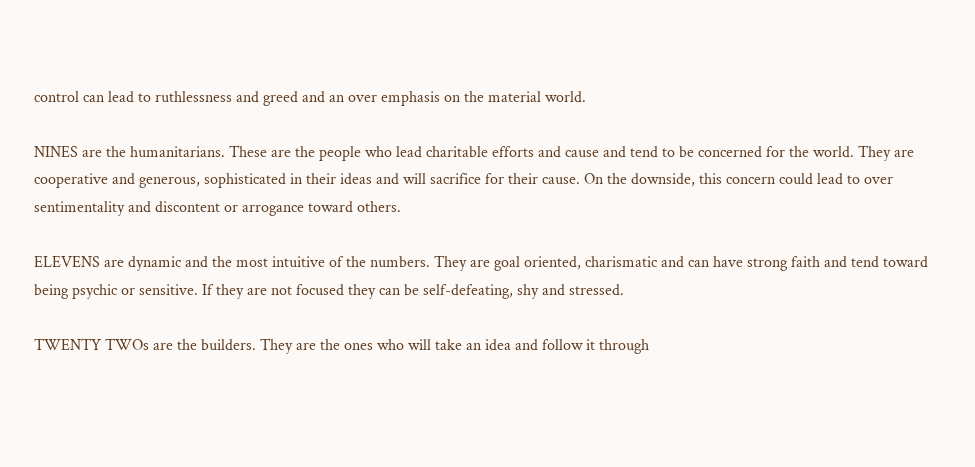control can lead to ruthlessness and greed and an over emphasis on the material world.

NINES are the humanitarians. These are the people who lead charitable efforts and cause and tend to be concerned for the world. They are cooperative and generous, sophisticated in their ideas and will sacrifice for their cause. On the downside, this concern could lead to over sentimentality and discontent or arrogance toward others.

ELEVENS are dynamic and the most intuitive of the numbers. They are goal oriented, charismatic and can have strong faith and tend toward being psychic or sensitive. If they are not focused they can be self-defeating, shy and stressed.

TWENTY TWOs are the builders. They are the ones who will take an idea and follow it through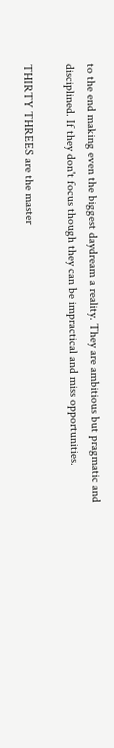to the end making even the biggest daydream a reality. They are ambitious but pragmatic and disciplined. If they don't focus though they can be impractical and miss opportunities.

THIRTY THREES are the master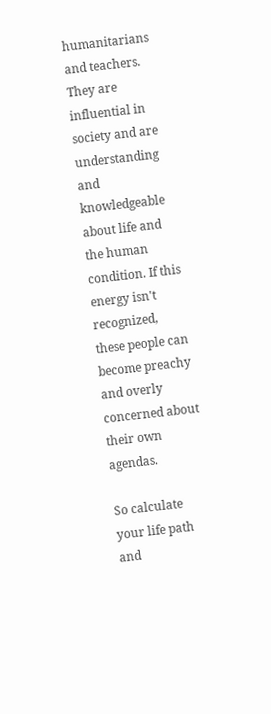humanitarians and teachers. They are influential in society and are understanding and knowledgeable about life and the human condition. If this energy isn't recognized, these people can become preachy and overly concerned about their own agendas.

So calculate your life path and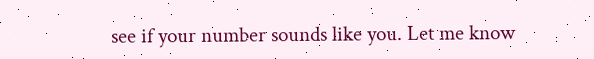see if your number sounds like you. Let me know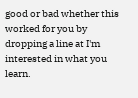good or bad whether this worked for you by dropping a line at I'm interested in what you learn.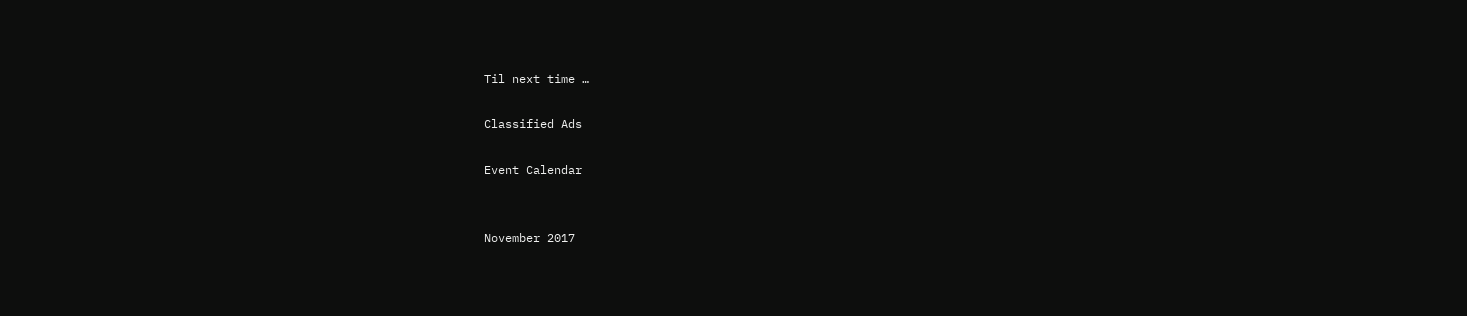Til next time …

Classified Ads

Event Calendar


November 2017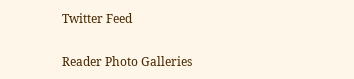Twitter Feed

Reader Photo Galleries